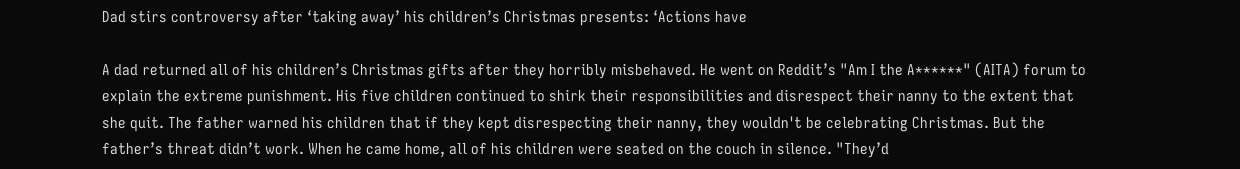Dad stirs controversy after ‘taking away’ his children’s Christmas presents: ‘Actions have

A dad returned all of his children’s Christmas gifts after they horribly misbehaved. He went on Reddit’s "Am I the A******" (AITA) forum to explain the extreme punishment. His five children continued to shirk their responsibilities and disrespect their nanny to the extent that she quit. The father warned his children that if they kept disrespecting their nanny, they wouldn't be celebrating Christmas. But the father’s threat didn’t work. When he came home, all of his children were seated on the couch in silence. "They’d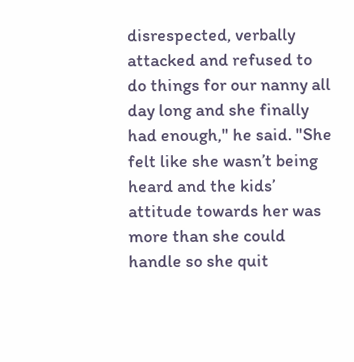disrespected, verbally attacked and refused to do things for our nanny all day long and she finally had enough," he said. "She felt like she wasn’t being heard and the kids’ attitude towards her was more than she could handle so she quit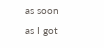as soon as I got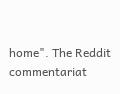home". The Reddit commentariat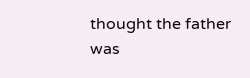thought the father was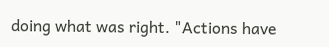doing what was right. "Actions have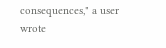consequences," a user wrote